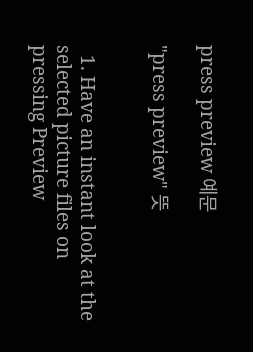press preview 예문

"press preview" 뜻


  1. Have an instant look at the selected picture files on pressing Preview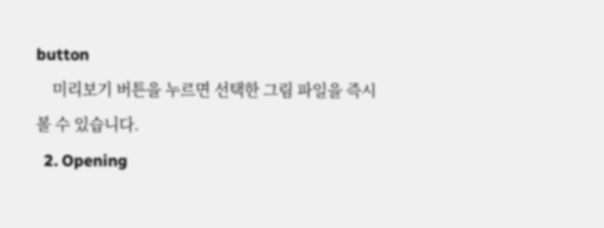button
    미리보기 버튼을 누르면 선택한 그림 파일을 즉시 볼 수 있습니다.
  2. Opening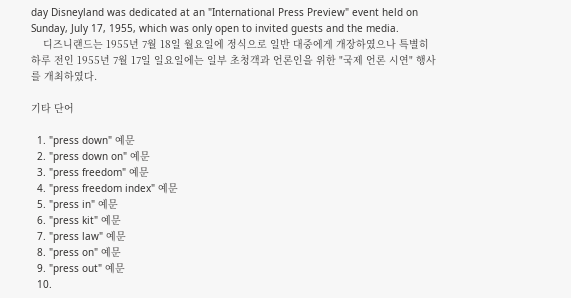day Disneyland was dedicated at an "International Press Preview" event held on Sunday, July 17, 1955, which was only open to invited guests and the media.
    디즈니랜드는 1955년 7월 18일 월요일에 정식으로 일반 대중에게 개장하였으나 특별히 하루 전인 1955년 7월 17일 일요일에는 일부 초청객과 언론인을 위한 "국제 언론 시연" 행사를 개최하였다.

기타 단어

  1. "press down" 예문
  2. "press down on" 예문
  3. "press freedom" 예문
  4. "press freedom index" 예문
  5. "press in" 예문
  6. "press kit" 예문
  7. "press law" 예문
  8. "press on" 예문
  9. "press out" 예문
  10.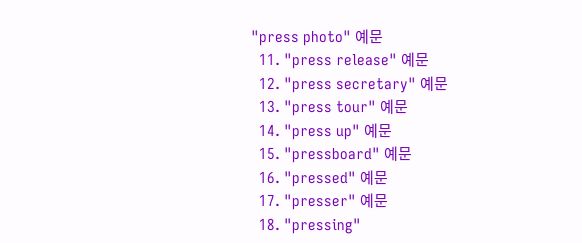"press photo" 예문
  11. "press release" 예문
  12. "press secretary" 예문
  13. "press tour" 예문
  14. "press up" 예문
  15. "pressboard" 예문
  16. "pressed" 예문
  17. "presser" 예문
  18. "pressing"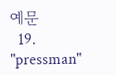예문
  19. "pressman"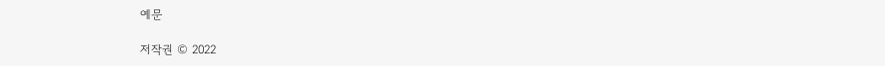예문

저작권 © 2022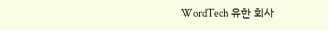WordTech 유한 회사